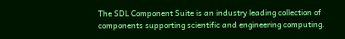The SDL Component Suite is an industry leading collection of components supporting scientific and engineering computing.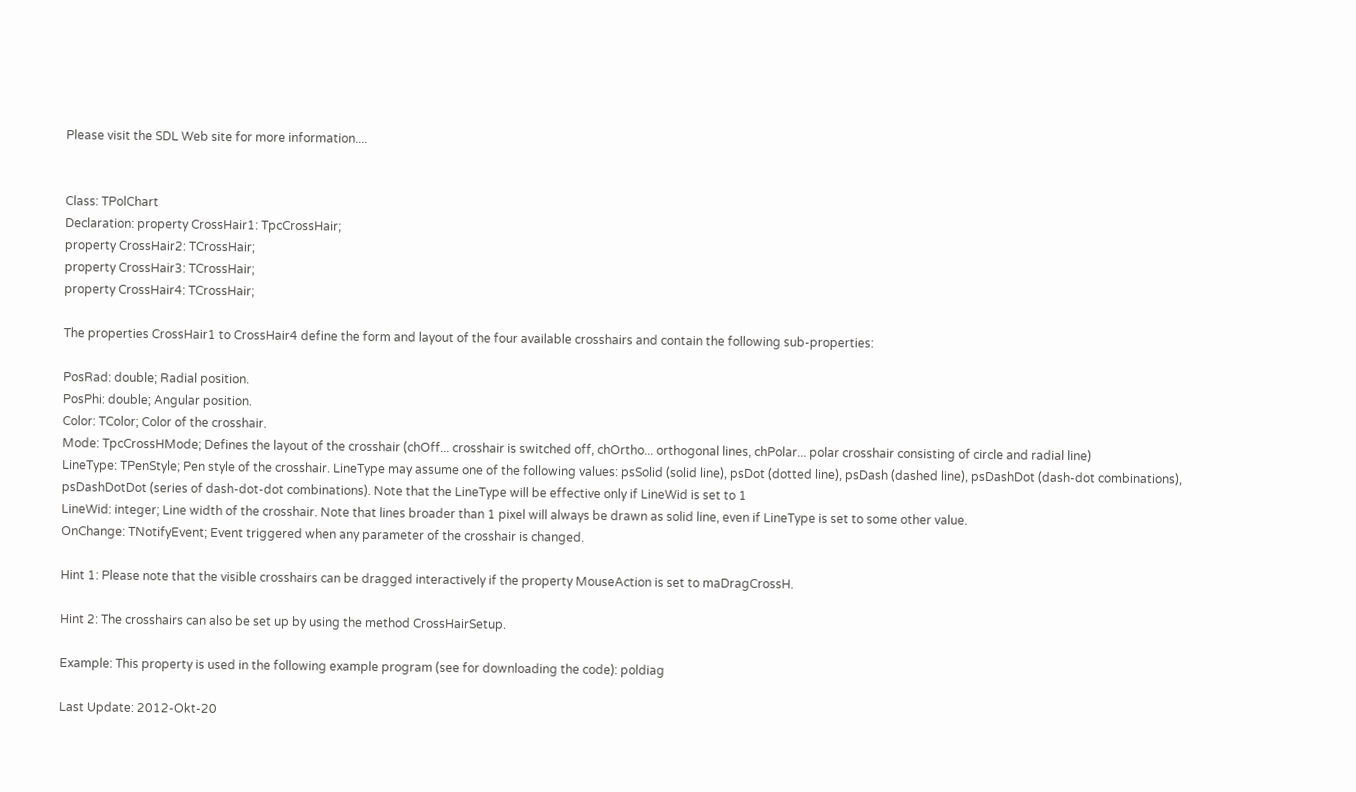Please visit the SDL Web site for more information....


Class: TPolChart
Declaration: property CrossHair1: TpcCrossHair;
property CrossHair2: TCrossHair;
property CrossHair3: TCrossHair;
property CrossHair4: TCrossHair;

The properties CrossHair1 to CrossHair4 define the form and layout of the four available crosshairs and contain the following sub-properties:

PosRad: double; Radial position.
PosPhi: double; Angular position.
Color: TColor; Color of the crosshair.
Mode: TpcCrossHMode; Defines the layout of the crosshair (chOff... crosshair is switched off, chOrtho... orthogonal lines, chPolar... polar crosshair consisting of circle and radial line)
LineType: TPenStyle; Pen style of the crosshair. LineType may assume one of the following values: psSolid (solid line), psDot (dotted line), psDash (dashed line), psDashDot (dash-dot combinations), psDashDotDot (series of dash-dot-dot combinations). Note that the LineType will be effective only if LineWid is set to 1
LineWid: integer; Line width of the crosshair. Note that lines broader than 1 pixel will always be drawn as solid line, even if LineType is set to some other value.
OnChange: TNotifyEvent; Event triggered when any parameter of the crosshair is changed.

Hint 1: Please note that the visible crosshairs can be dragged interactively if the property MouseAction is set to maDragCrossH.

Hint 2: The crosshairs can also be set up by using the method CrossHairSetup.

Example: This property is used in the following example program (see for downloading the code): poldiag

Last Update: 2012-Okt-20